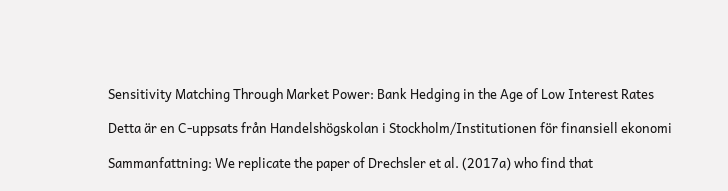Sensitivity Matching Through Market Power: Bank Hedging in the Age of Low Interest Rates

Detta är en C-uppsats från Handelshögskolan i Stockholm/Institutionen för finansiell ekonomi

Sammanfattning: We replicate the paper of Drechsler et al. (2017a) who find that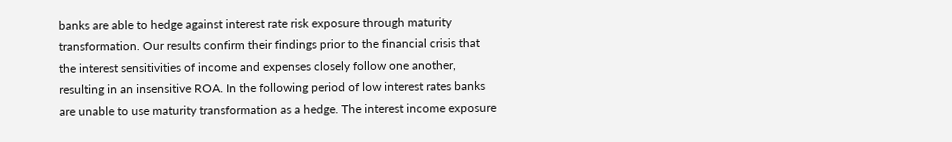banks are able to hedge against interest rate risk exposure through maturity transformation. Our results confirm their findings prior to the financial crisis that the interest sensitivities of income and expenses closely follow one another, resulting in an insensitive ROA. In the following period of low interest rates banks are unable to use maturity transformation as a hedge. The interest income exposure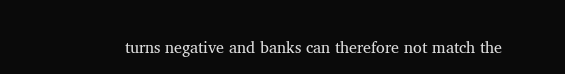turns negative and banks can therefore not match the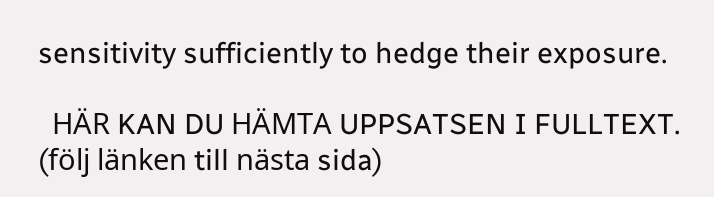sensitivity sufficiently to hedge their exposure.

  HÄR KAN DU HÄMTA UPPSATSEN I FULLTEXT. (följ länken till nästa sida)